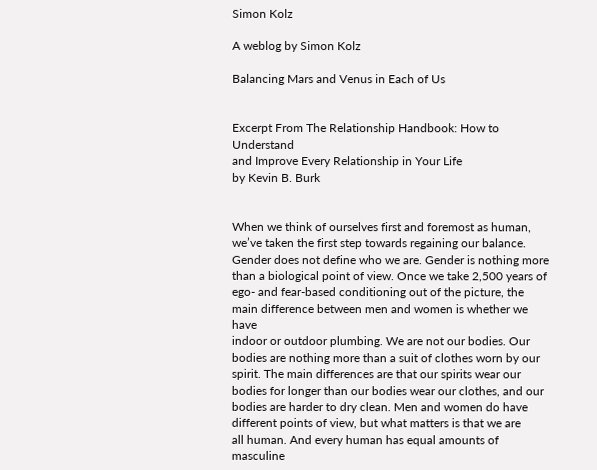Simon Kolz

A weblog by Simon Kolz

Balancing Mars and Venus in Each of Us


Excerpt From The Relationship Handbook: How to Understand
and Improve Every Relationship in Your Life
by Kevin B. Burk


When we think of ourselves first and foremost as human,
we’ve taken the first step towards regaining our balance.
Gender does not define who we are. Gender is nothing more
than a biological point of view. Once we take 2,500 years of
ego- and fear-based conditioning out of the picture, the
main difference between men and women is whether we have
indoor or outdoor plumbing. We are not our bodies. Our
bodies are nothing more than a suit of clothes worn by our
spirit. The main differences are that our spirits wear our
bodies for longer than our bodies wear our clothes, and our
bodies are harder to dry clean. Men and women do have
different points of view, but what matters is that we are
all human. And every human has equal amounts of masculine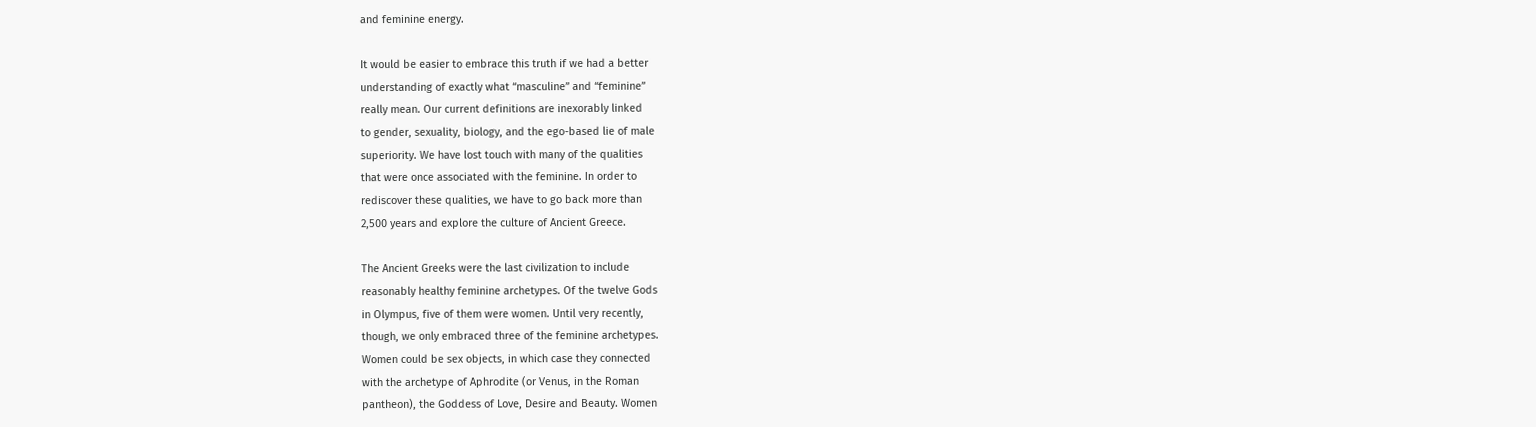and feminine energy.

It would be easier to embrace this truth if we had a better
understanding of exactly what “masculine” and “feminine”
really mean. Our current definitions are inexorably linked
to gender, sexuality, biology, and the ego-based lie of male
superiority. We have lost touch with many of the qualities
that were once associated with the feminine. In order to
rediscover these qualities, we have to go back more than
2,500 years and explore the culture of Ancient Greece.

The Ancient Greeks were the last civilization to include
reasonably healthy feminine archetypes. Of the twelve Gods
in Olympus, five of them were women. Until very recently,
though, we only embraced three of the feminine archetypes.
Women could be sex objects, in which case they connected
with the archetype of Aphrodite (or Venus, in the Roman
pantheon), the Goddess of Love, Desire and Beauty. Women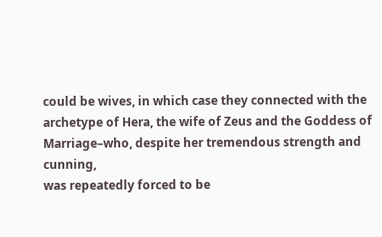could be wives, in which case they connected with the
archetype of Hera, the wife of Zeus and the Goddess of
Marriage–who, despite her tremendous strength and cunning,
was repeatedly forced to be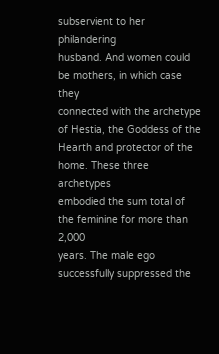subservient to her philandering
husband. And women could be mothers, in which case they
connected with the archetype of Hestia, the Goddess of the
Hearth and protector of the home. These three archetypes
embodied the sum total of the feminine for more than 2,000
years. The male ego successfully suppressed the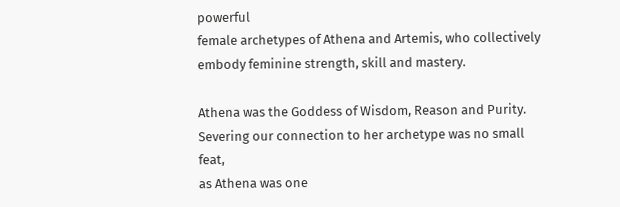powerful
female archetypes of Athena and Artemis, who collectively
embody feminine strength, skill and mastery.

Athena was the Goddess of Wisdom, Reason and Purity.
Severing our connection to her archetype was no small feat,
as Athena was one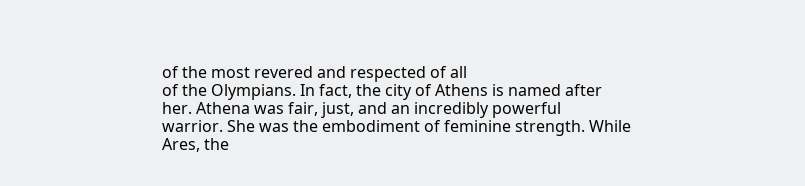of the most revered and respected of all
of the Olympians. In fact, the city of Athens is named after
her. Athena was fair, just, and an incredibly powerful
warrior. She was the embodiment of feminine strength. While
Ares, the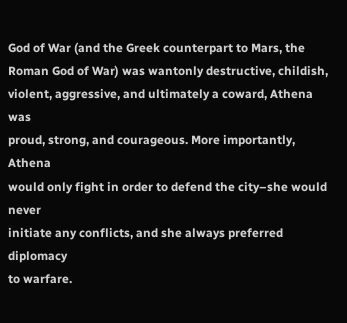God of War (and the Greek counterpart to Mars, the
Roman God of War) was wantonly destructive, childish,
violent, aggressive, and ultimately a coward, Athena was
proud, strong, and courageous. More importantly, Athena
would only fight in order to defend the city–she would never
initiate any conflicts, and she always preferred diplomacy
to warfare.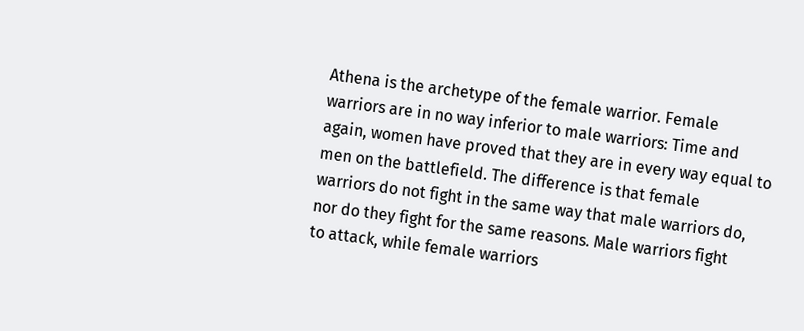Athena is the archetype of the female warrior. Female
warriors are in no way inferior to male warriors: Time and
again, women have proved that they are in every way equal to
men on the battlefield. The difference is that female
warriors do not fight in the same way that male warriors do,
nor do they fight for the same reasons. Male warriors fight
to attack, while female warriors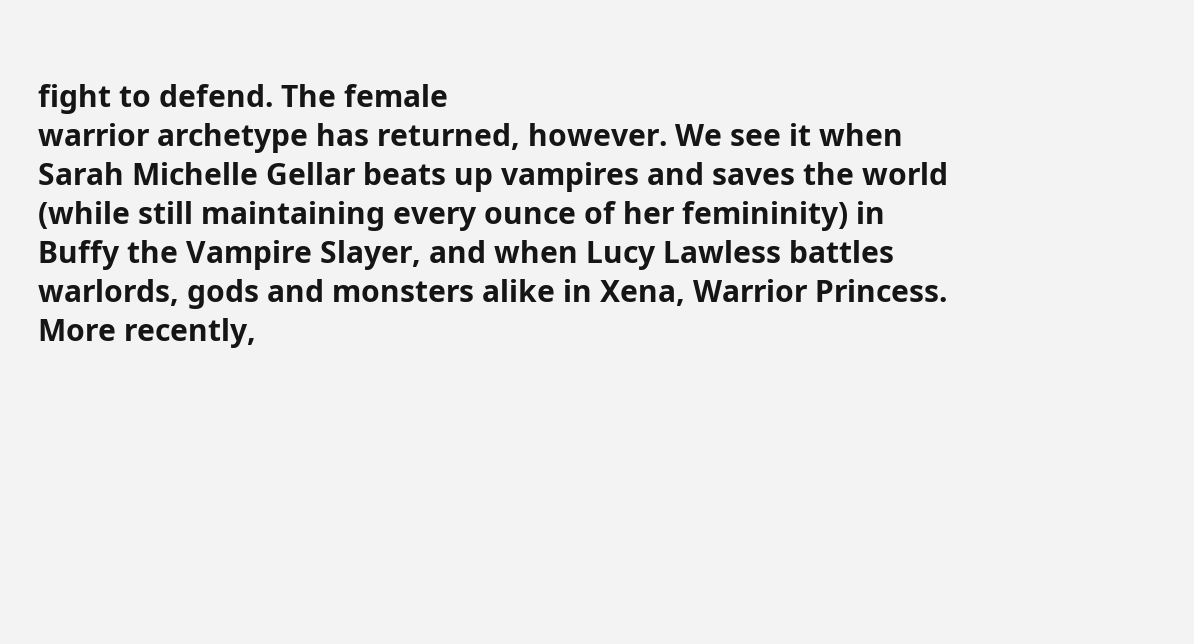fight to defend. The female
warrior archetype has returned, however. We see it when
Sarah Michelle Gellar beats up vampires and saves the world
(while still maintaining every ounce of her femininity) in
Buffy the Vampire Slayer, and when Lucy Lawless battles
warlords, gods and monsters alike in Xena, Warrior Princess.
More recently,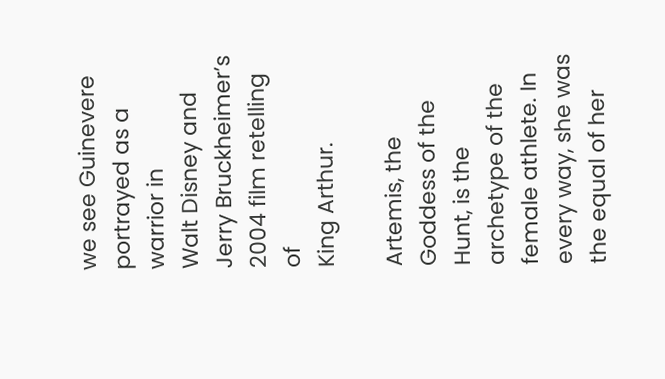we see Guinevere portrayed as a warrior in
Walt Disney and Jerry Bruckheimer’s 2004 film retelling of
King Arthur.

Artemis, the Goddess of the Hunt, is the archetype of the
female athlete. In every way, she was the equal of her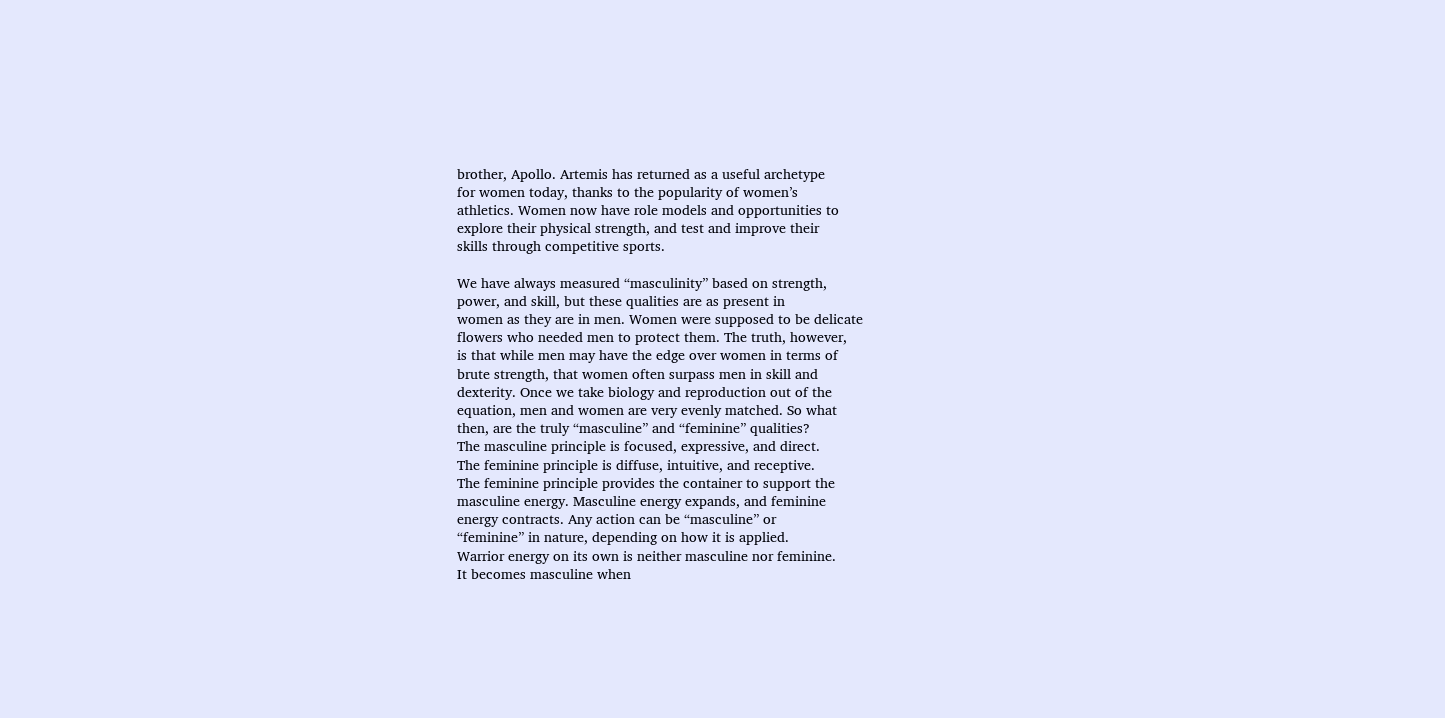brother, Apollo. Artemis has returned as a useful archetype
for women today, thanks to the popularity of women’s
athletics. Women now have role models and opportunities to
explore their physical strength, and test and improve their
skills through competitive sports.

We have always measured “masculinity” based on strength,
power, and skill, but these qualities are as present in
women as they are in men. Women were supposed to be delicate
flowers who needed men to protect them. The truth, however,
is that while men may have the edge over women in terms of
brute strength, that women often surpass men in skill and
dexterity. Once we take biology and reproduction out of the
equation, men and women are very evenly matched. So what
then, are the truly “masculine” and “feminine” qualities?
The masculine principle is focused, expressive, and direct.
The feminine principle is diffuse, intuitive, and receptive.
The feminine principle provides the container to support the
masculine energy. Masculine energy expands, and feminine
energy contracts. Any action can be “masculine” or
“feminine” in nature, depending on how it is applied.
Warrior energy on its own is neither masculine nor feminine.
It becomes masculine when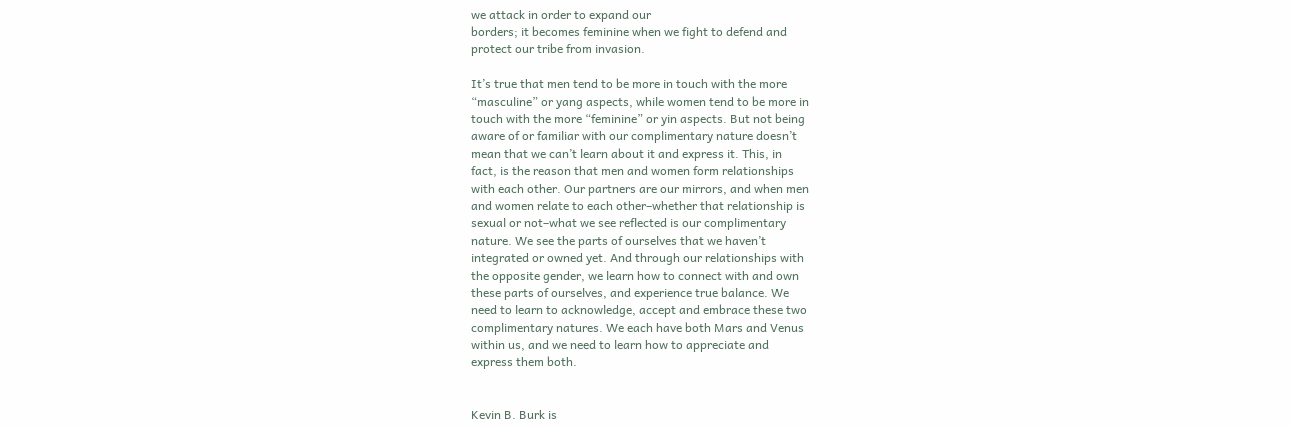we attack in order to expand our
borders; it becomes feminine when we fight to defend and
protect our tribe from invasion.

It’s true that men tend to be more in touch with the more
“masculine” or yang aspects, while women tend to be more in
touch with the more “feminine” or yin aspects. But not being
aware of or familiar with our complimentary nature doesn’t
mean that we can’t learn about it and express it. This, in
fact, is the reason that men and women form relationships
with each other. Our partners are our mirrors, and when men
and women relate to each other–whether that relationship is
sexual or not–what we see reflected is our complimentary
nature. We see the parts of ourselves that we haven’t
integrated or owned yet. And through our relationships with
the opposite gender, we learn how to connect with and own
these parts of ourselves, and experience true balance. We
need to learn to acknowledge, accept and embrace these two
complimentary natures. We each have both Mars and Venus
within us, and we need to learn how to appreciate and
express them both.


Kevin B. Burk is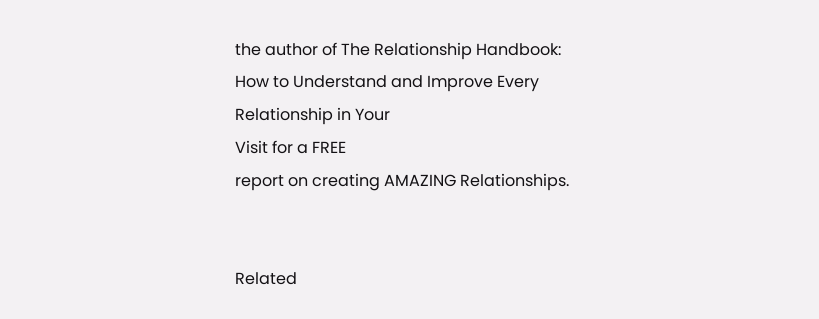the author of The Relationship Handbook:
How to Understand and Improve Every Relationship in Your
Visit for a FREE
report on creating AMAZING Relationships.


Related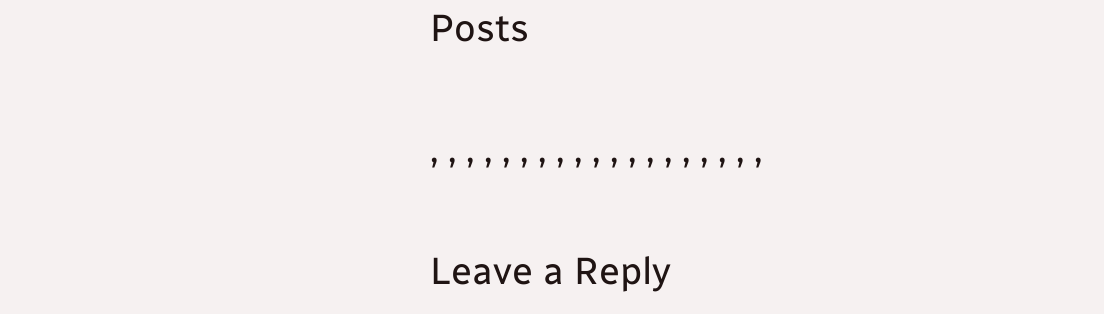Posts

, , , , , , , , , , , , , , , , , , ,

Leave a Reply